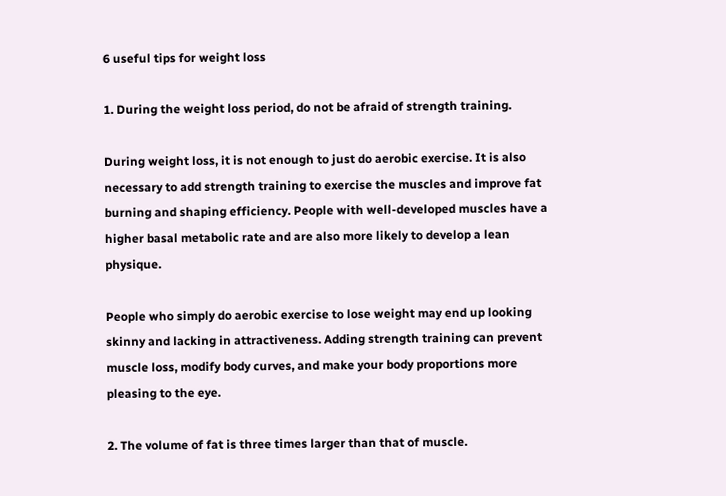6 useful tips for weight loss

1. During the weight loss period, do not be afraid of strength training.

During weight loss, it is not enough to just do aerobic exercise. It is also necessary to add strength training to exercise the muscles and improve fat burning and shaping efficiency. People with well-developed muscles have a higher basal metabolic rate and are also more likely to develop a lean physique.

People who simply do aerobic exercise to lose weight may end up looking skinny and lacking in attractiveness. Adding strength training can prevent muscle loss, modify body curves, and make your body proportions more pleasing to the eye.

2. The volume of fat is three times larger than that of muscle.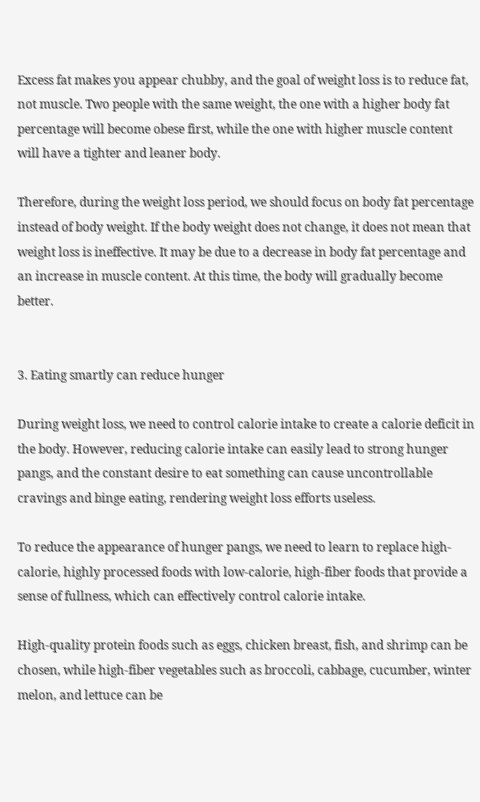Excess fat makes you appear chubby, and the goal of weight loss is to reduce fat, not muscle. Two people with the same weight, the one with a higher body fat percentage will become obese first, while the one with higher muscle content will have a tighter and leaner body.

Therefore, during the weight loss period, we should focus on body fat percentage instead of body weight. If the body weight does not change, it does not mean that weight loss is ineffective. It may be due to a decrease in body fat percentage and an increase in muscle content. At this time, the body will gradually become better.


3. Eating smartly can reduce hunger

During weight loss, we need to control calorie intake to create a calorie deficit in the body. However, reducing calorie intake can easily lead to strong hunger pangs, and the constant desire to eat something can cause uncontrollable cravings and binge eating, rendering weight loss efforts useless.

To reduce the appearance of hunger pangs, we need to learn to replace high-calorie, highly processed foods with low-calorie, high-fiber foods that provide a sense of fullness, which can effectively control calorie intake.

High-quality protein foods such as eggs, chicken breast, fish, and shrimp can be chosen, while high-fiber vegetables such as broccoli, cabbage, cucumber, winter melon, and lettuce can be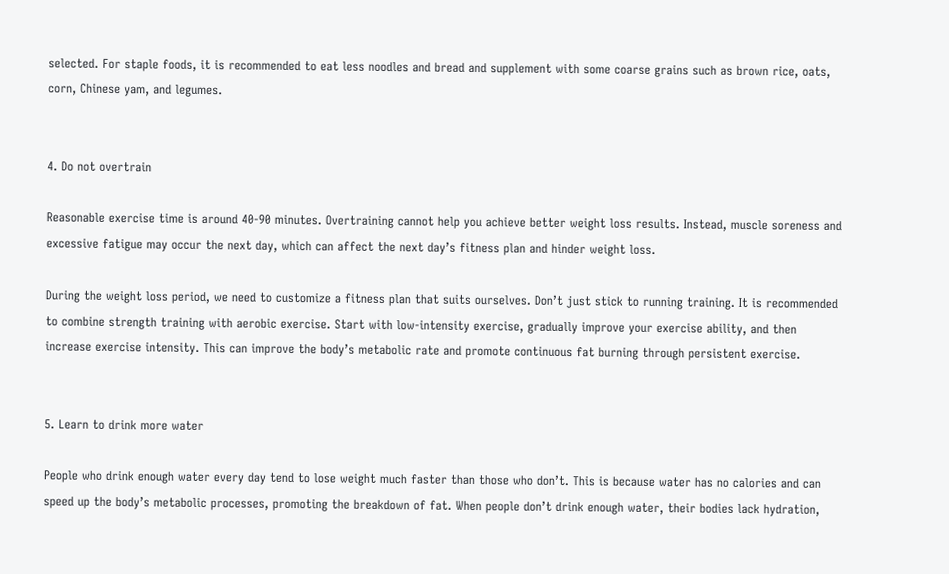selected. For staple foods, it is recommended to eat less noodles and bread and supplement with some coarse grains such as brown rice, oats, corn, Chinese yam, and legumes.


4. Do not overtrain

Reasonable exercise time is around 40-90 minutes. Overtraining cannot help you achieve better weight loss results. Instead, muscle soreness and excessive fatigue may occur the next day, which can affect the next day’s fitness plan and hinder weight loss.

During the weight loss period, we need to customize a fitness plan that suits ourselves. Don’t just stick to running training. It is recommended to combine strength training with aerobic exercise. Start with low-intensity exercise, gradually improve your exercise ability, and then increase exercise intensity. This can improve the body’s metabolic rate and promote continuous fat burning through persistent exercise.


5. Learn to drink more water

People who drink enough water every day tend to lose weight much faster than those who don’t. This is because water has no calories and can speed up the body’s metabolic processes, promoting the breakdown of fat. When people don’t drink enough water, their bodies lack hydration,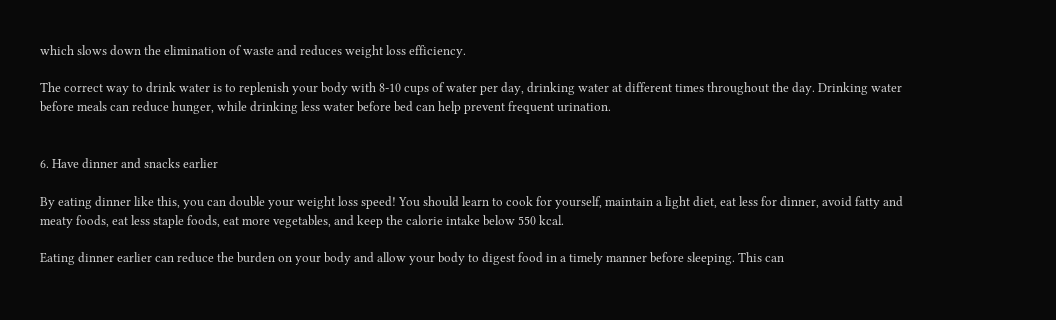which slows down the elimination of waste and reduces weight loss efficiency.

The correct way to drink water is to replenish your body with 8-10 cups of water per day, drinking water at different times throughout the day. Drinking water before meals can reduce hunger, while drinking less water before bed can help prevent frequent urination.


6. Have dinner and snacks earlier

By eating dinner like this, you can double your weight loss speed! You should learn to cook for yourself, maintain a light diet, eat less for dinner, avoid fatty and meaty foods, eat less staple foods, eat more vegetables, and keep the calorie intake below 550 kcal.

Eating dinner earlier can reduce the burden on your body and allow your body to digest food in a timely manner before sleeping. This can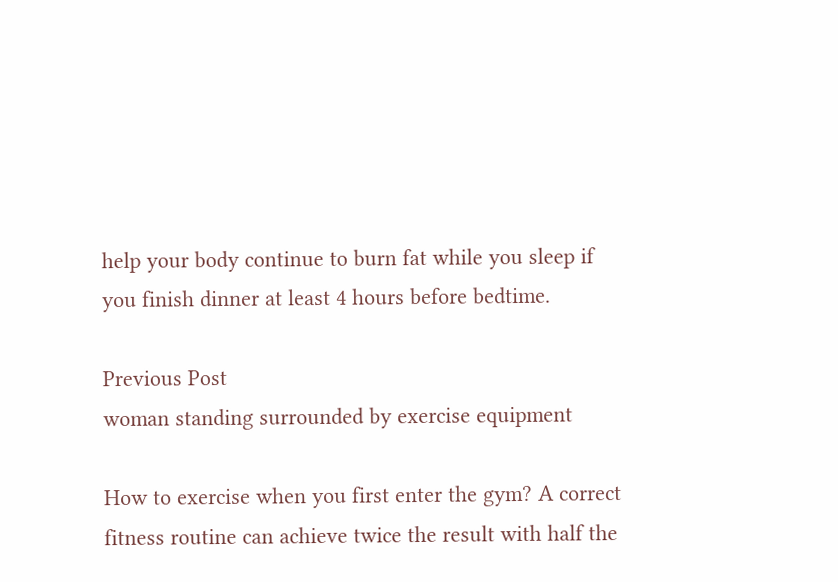help your body continue to burn fat while you sleep if you finish dinner at least 4 hours before bedtime.

Previous Post
woman standing surrounded by exercise equipment

How to exercise when you first enter the gym? A correct fitness routine can achieve twice the result with half the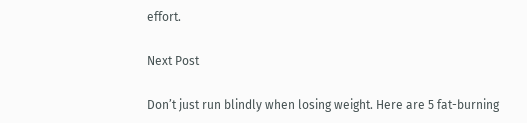effort.

Next Post

Don’t just run blindly when losing weight. Here are 5 fat-burning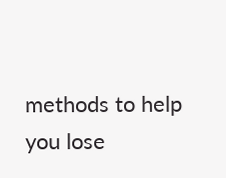methods to help you lose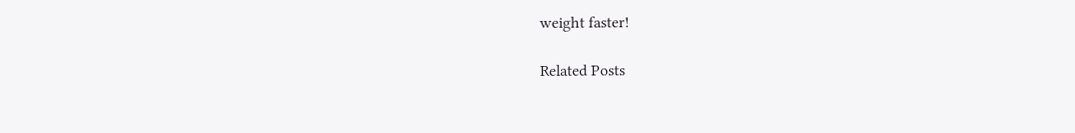weight faster!

Related Posts